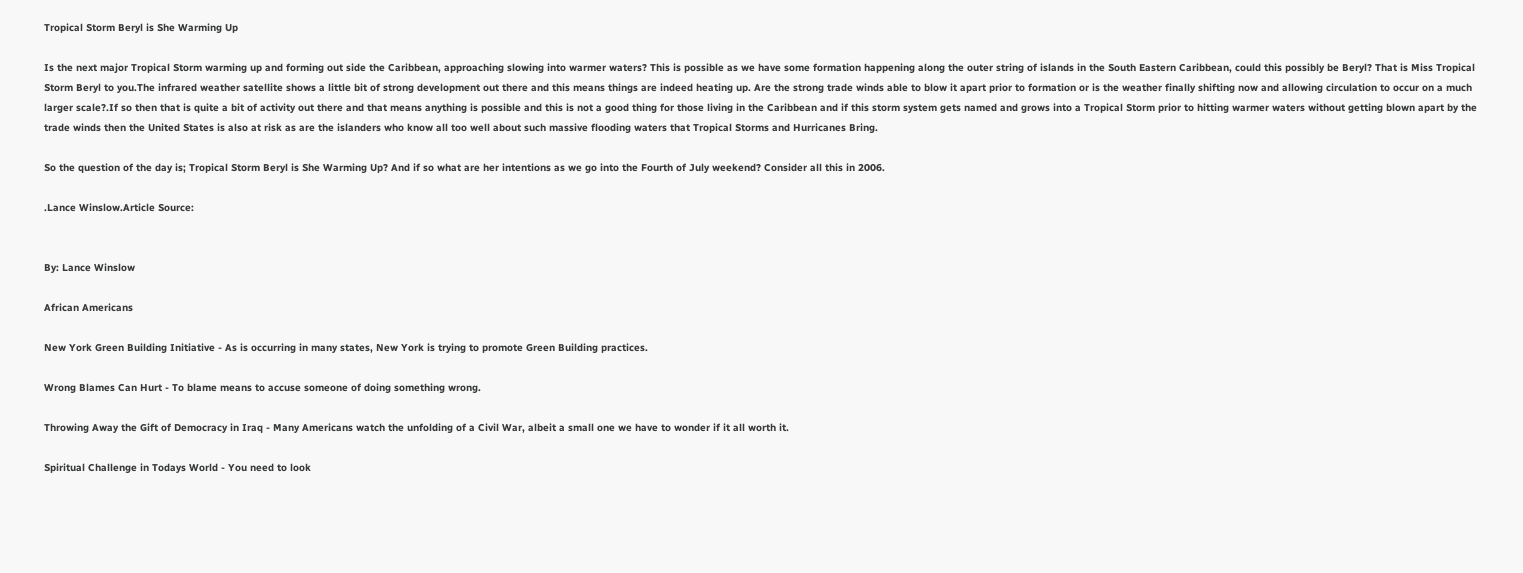Tropical Storm Beryl is She Warming Up

Is the next major Tropical Storm warming up and forming out side the Caribbean, approaching slowing into warmer waters? This is possible as we have some formation happening along the outer string of islands in the South Eastern Caribbean, could this possibly be Beryl? That is Miss Tropical Storm Beryl to you.The infrared weather satellite shows a little bit of strong development out there and this means things are indeed heating up. Are the strong trade winds able to blow it apart prior to formation or is the weather finally shifting now and allowing circulation to occur on a much larger scale?.If so then that is quite a bit of activity out there and that means anything is possible and this is not a good thing for those living in the Caribbean and if this storm system gets named and grows into a Tropical Storm prior to hitting warmer waters without getting blown apart by the trade winds then the United States is also at risk as are the islanders who know all too well about such massive flooding waters that Tropical Storms and Hurricanes Bring.

So the question of the day is; Tropical Storm Beryl is She Warming Up? And if so what are her intentions as we go into the Fourth of July weekend? Consider all this in 2006.

.Lance Winslow.Article Source:


By: Lance Winslow

African Americans

New York Green Building Initiative - As is occurring in many states, New York is trying to promote Green Building practices.

Wrong Blames Can Hurt - To blame means to accuse someone of doing something wrong.

Throwing Away the Gift of Democracy in Iraq - Many Americans watch the unfolding of a Civil War, albeit a small one we have to wonder if it all worth it.

Spiritual Challenge in Todays World - You need to look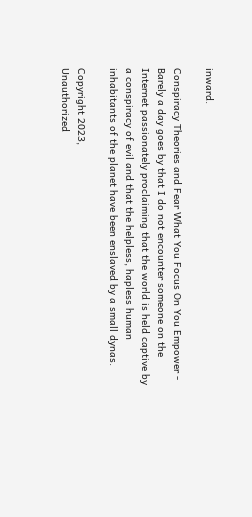inward.

Conspiracy Theories and Fear What You Focus On You Empower - Barely a day goes by that I do not encounter someone on the Internet passionately proclaiming that the world is held captive by a conspiracy of evil and that the helpless, hapless human inhabitants of the planet have been enslaved by a small dynas.

Copyright 2023,
Unauthorized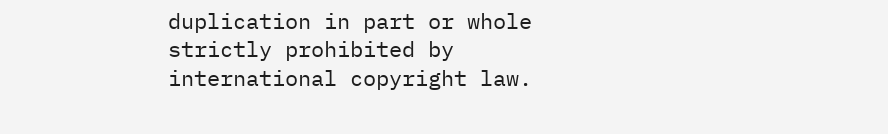duplication in part or whole strictly prohibited by international copyright law.